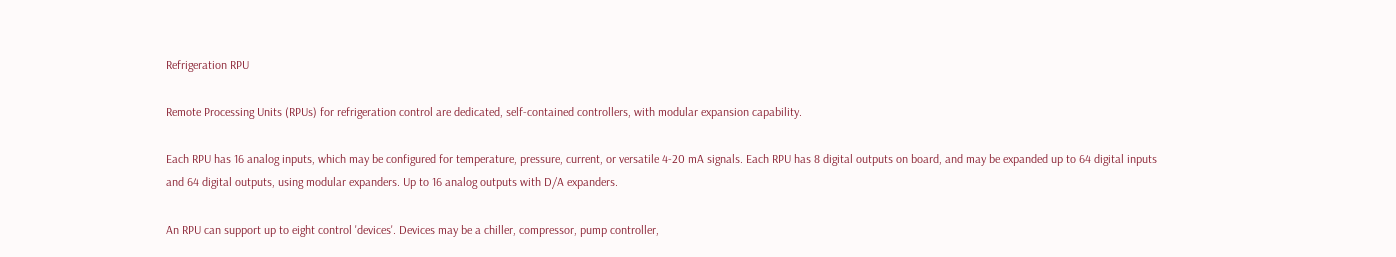Refrigeration RPU

Remote Processing Units (RPUs) for refrigeration control are dedicated, self-contained controllers, with modular expansion capability.

Each RPU has 16 analog inputs, which may be configured for temperature, pressure, current, or versatile 4-20 mA signals. Each RPU has 8 digital outputs on board, and may be expanded up to 64 digital inputs and 64 digital outputs, using modular expanders. Up to 16 analog outputs with D/A expanders.

An RPU can support up to eight control 'devices'. Devices may be a chiller, compressor, pump controller,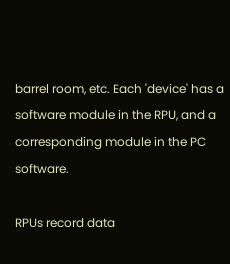barrel room, etc. Each 'device' has a software module in the RPU, and a corresponding module in the PC software.

RPUs record data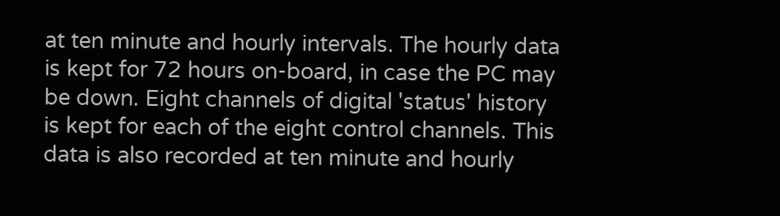at ten minute and hourly intervals. The hourly data is kept for 72 hours on-board, in case the PC may be down. Eight channels of digital 'status' history is kept for each of the eight control channels. This data is also recorded at ten minute and hourly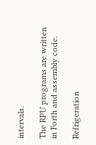intervals.

The RPU programs are written in Forth and assembly code.

Refrigeration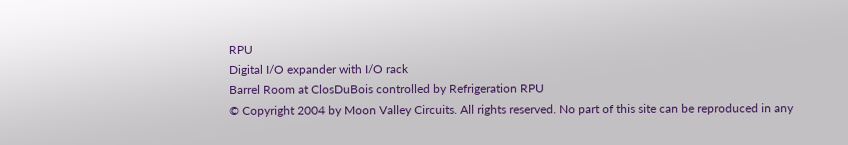RPU
Digital I/O expander with I/O rack
Barrel Room at ClosDuBois controlled by Refrigeration RPU
© Copyright 2004 by Moon Valley Circuits. All rights reserved. No part of this site can be reproduced in any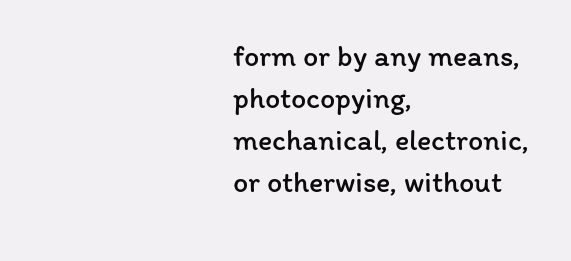form or by any means, photocopying, mechanical, electronic, or otherwise, without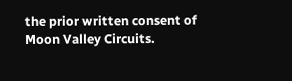the prior written consent of Moon Valley Circuits.